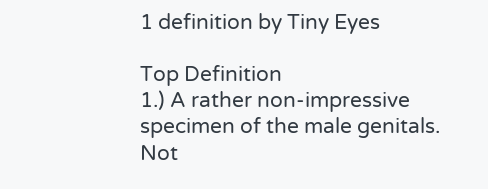1 definition by Tiny Eyes

Top Definition
1.) A rather non-impressive specimen of the male genitals. Not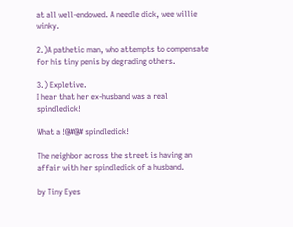at all well-endowed. A needle dick, wee willie winky.

2.)A pathetic man, who attempts to compensate for his tiny penis by degrading others.

3.) Expletive.
I hear that her ex-husband was a real spindledick!

What a !@#@# spindledick!

The neighbor across the street is having an affair with her spindledick of a husband.

by Tiny Eyes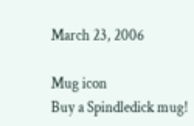March 23, 2006

Mug icon
Buy a Spindledick mug!